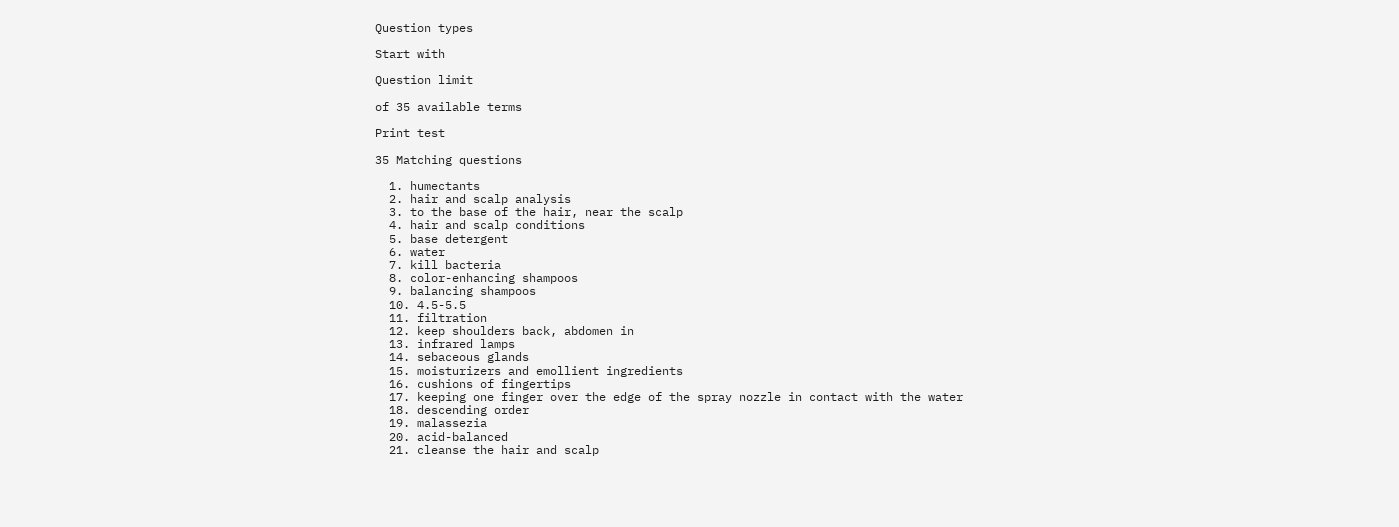Question types

Start with

Question limit

of 35 available terms

Print test

35 Matching questions

  1. humectants
  2. hair and scalp analysis
  3. to the base of the hair, near the scalp
  4. hair and scalp conditions
  5. base detergent
  6. water
  7. kill bacteria
  8. color-enhancing shampoos
  9. balancing shampoos
  10. 4.5-5.5
  11. filtration
  12. keep shoulders back, abdomen in
  13. infrared lamps
  14. sebaceous glands
  15. moisturizers and emollient ingredients
  16. cushions of fingertips
  17. keeping one finger over the edge of the spray nozzle in contact with the water
  18. descending order
  19. malassezia
  20. acid-balanced
  21. cleanse the hair and scalp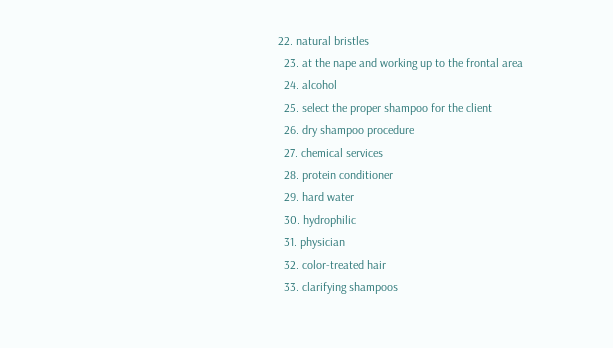22. natural bristles
  23. at the nape and working up to the frontal area
  24. alcohol
  25. select the proper shampoo for the client
  26. dry shampoo procedure
  27. chemical services
  28. protein conditioner
  29. hard water
  30. hydrophilic
  31. physician
  32. color-treated hair
  33. clarifying shampoos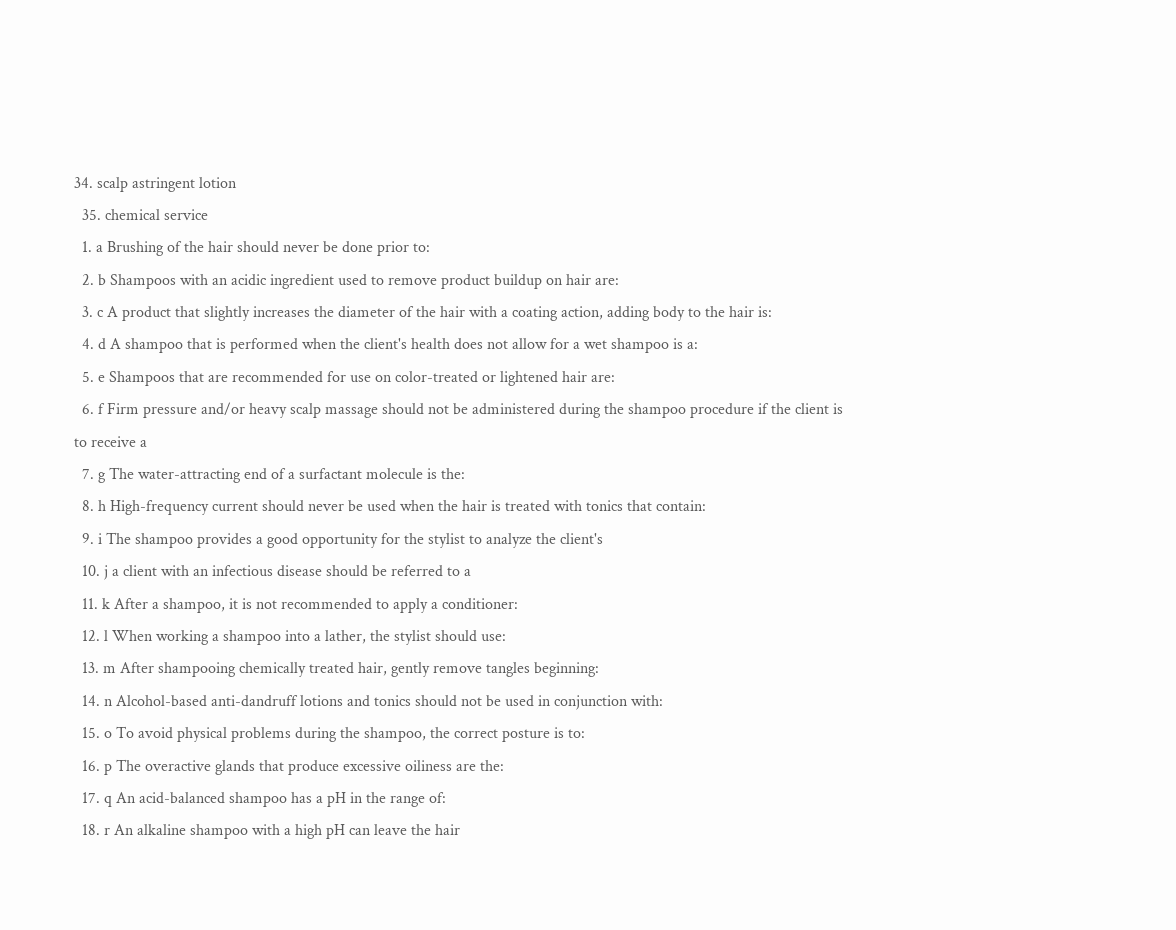34. scalp astringent lotion
  35. chemical service
  1. a Brushing of the hair should never be done prior to:
  2. b Shampoos with an acidic ingredient used to remove product buildup on hair are:
  3. c A product that slightly increases the diameter of the hair with a coating action, adding body to the hair is:
  4. d A shampoo that is performed when the client's health does not allow for a wet shampoo is a:
  5. e Shampoos that are recommended for use on color-treated or lightened hair are:
  6. f Firm pressure and/or heavy scalp massage should not be administered during the shampoo procedure if the client is to receive a
  7. g The water-attracting end of a surfactant molecule is the:
  8. h High-frequency current should never be used when the hair is treated with tonics that contain:
  9. i The shampoo provides a good opportunity for the stylist to analyze the client's
  10. j a client with an infectious disease should be referred to a
  11. k After a shampoo, it is not recommended to apply a conditioner:
  12. l When working a shampoo into a lather, the stylist should use:
  13. m After shampooing chemically treated hair, gently remove tangles beginning:
  14. n Alcohol-based anti-dandruff lotions and tonics should not be used in conjunction with:
  15. o To avoid physical problems during the shampoo, the correct posture is to:
  16. p The overactive glands that produce excessive oiliness are the:
  17. q An acid-balanced shampoo has a pH in the range of:
  18. r An alkaline shampoo with a high pH can leave the hair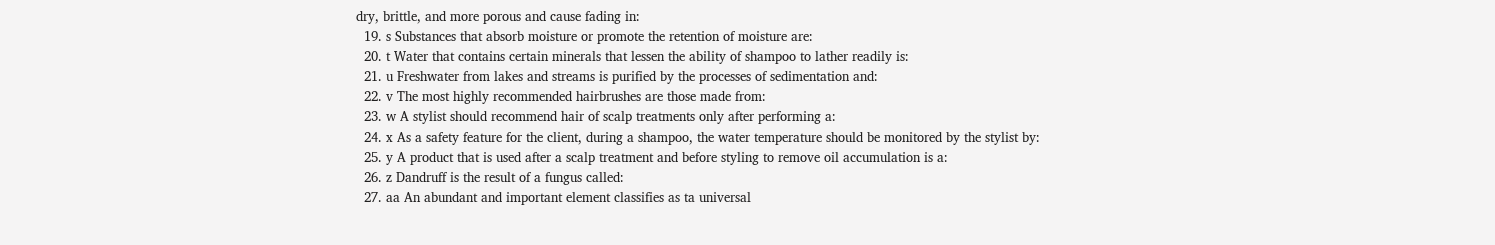dry, brittle, and more porous and cause fading in:
  19. s Substances that absorb moisture or promote the retention of moisture are:
  20. t Water that contains certain minerals that lessen the ability of shampoo to lather readily is:
  21. u Freshwater from lakes and streams is purified by the processes of sedimentation and:
  22. v The most highly recommended hairbrushes are those made from:
  23. w A stylist should recommend hair of scalp treatments only after performing a:
  24. x As a safety feature for the client, during a shampoo, the water temperature should be monitored by the stylist by:
  25. y A product that is used after a scalp treatment and before styling to remove oil accumulation is a:
  26. z Dandruff is the result of a fungus called:
  27. aa An abundant and important element classifies as ta universal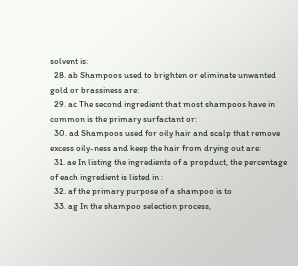solvent is:
  28. ab Shampoos used to brighten or eliminate unwanted gold or brassiness are:
  29. ac The second ingredient that most shampoos have in common is the primary surfactant or:
  30. ad Shampoos used for oily hair and scalp that remove excess oily-ness and keep the hair from drying out are:
  31. ae In listing the ingredients of a propduct, the percentage of each ingredient is listed in :
  32. af the primary purpose of a shampoo is to
  33. ag In the shampoo selection process,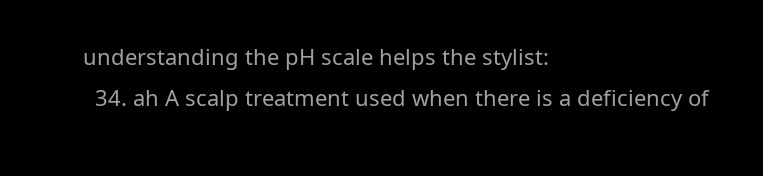understanding the pH scale helps the stylist:
  34. ah A scalp treatment used when there is a deficiency of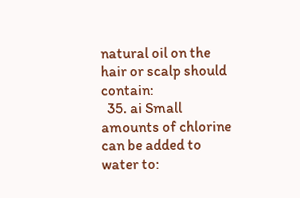natural oil on the hair or scalp should contain:
  35. ai Small amounts of chlorine can be added to water to: